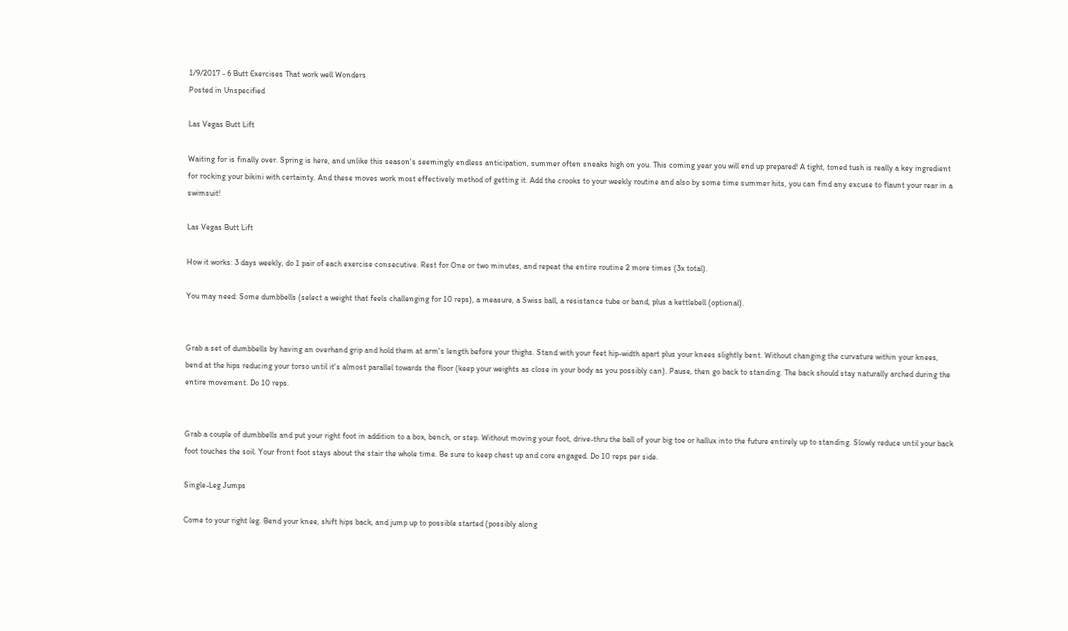1/9/2017 - 6 Butt Exercises That work well Wonders
Posted in Unspecified

Las Vegas Butt Lift

Waiting for is finally over. Spring is here, and unlike this season's seemingly endless anticipation, summer often sneaks high on you. This coming year you will end up prepared! A tight, toned tush is really a key ingredient for rocking your bikini with certainty. And these moves work most effectively method of getting it. Add the crooks to your weekly routine and also by some time summer hits, you can find any excuse to flaunt your rear in a swimsuit!

Las Vegas Butt Lift

How it works: 3 days weekly, do 1 pair of each exercise consecutive. Rest for One or two minutes, and repeat the entire routine 2 more times (3x total).

You may need: Some dumbbells (select a weight that feels challenging for 10 reps), a measure, a Swiss ball, a resistance tube or band, plus a kettlebell (optional).


Grab a set of dumbbells by having an overhand grip and hold them at arm's length before your thighs. Stand with your feet hip-width apart plus your knees slightly bent. Without changing the curvature within your knees, bend at the hips reducing your torso until it's almost parallel towards the floor (keep your weights as close in your body as you possibly can). Pause, then go back to standing. The back should stay naturally arched during the entire movement. Do 10 reps.


Grab a couple of dumbbells and put your right foot in addition to a box, bench, or step. Without moving your foot, drive-thru the ball of your big toe or hallux into the future entirely up to standing. Slowly reduce until your back foot touches the soil. Your front foot stays about the stair the whole time. Be sure to keep chest up and core engaged. Do 10 reps per side.

Single-Leg Jumps

Come to your right leg. Bend your knee, shift hips back, and jump up to possible started (possibly along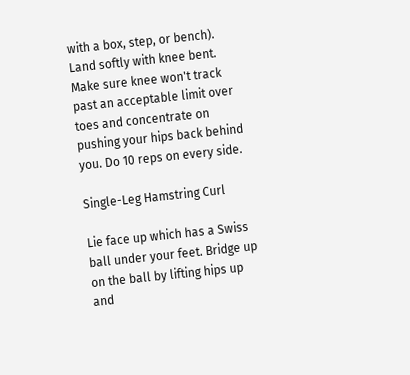with a box, step, or bench). Land softly with knee bent. Make sure knee won't track past an acceptable limit over toes and concentrate on pushing your hips back behind you. Do 10 reps on every side.

Single-Leg Hamstring Curl

Lie face up which has a Swiss ball under your feet. Bridge up on the ball by lifting hips up and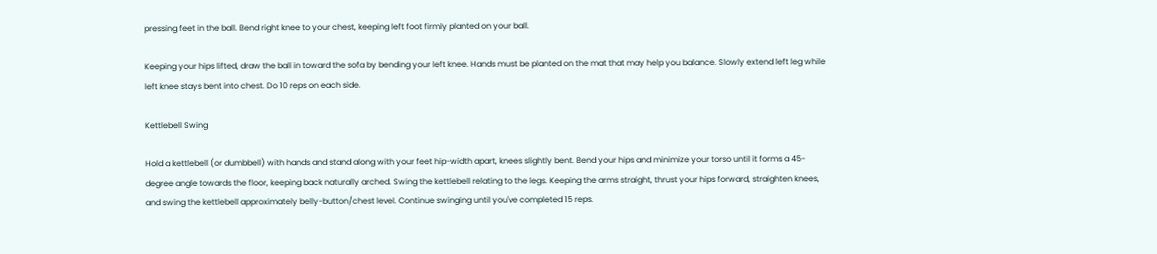pressing feet in the ball. Bend right knee to your chest, keeping left foot firmly planted on your ball.

Keeping your hips lifted, draw the ball in toward the sofa by bending your left knee. Hands must be planted on the mat that may help you balance. Slowly extend left leg while left knee stays bent into chest. Do 10 reps on each side.

Kettlebell Swing

Hold a kettlebell (or dumbbell) with hands and stand along with your feet hip-width apart, knees slightly bent. Bend your hips and minimize your torso until it forms a 45-degree angle towards the floor, keeping back naturally arched. Swing the kettlebell relating to the legs. Keeping the arms straight, thrust your hips forward, straighten knees, and swing the kettlebell approximately belly-button/chest level. Continue swinging until you've completed 15 reps.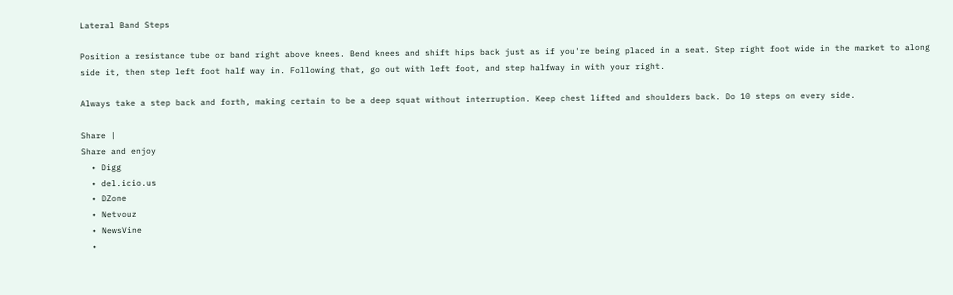Lateral Band Steps

Position a resistance tube or band right above knees. Bend knees and shift hips back just as if you're being placed in a seat. Step right foot wide in the market to along side it, then step left foot half way in. Following that, go out with left foot, and step halfway in with your right.

Always take a step back and forth, making certain to be a deep squat without interruption. Keep chest lifted and shoulders back. Do 10 steps on every side.

Share |
Share and enjoy
  • Digg
  • del.icio.us
  • DZone
  • Netvouz
  • NewsVine
  •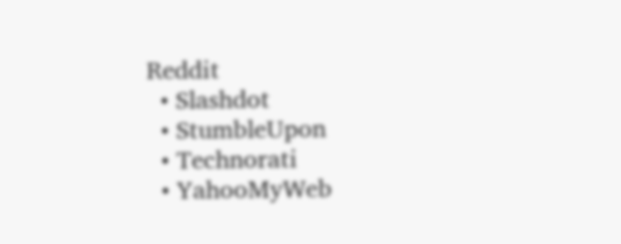Reddit
  • Slashdot
  • StumbleUpon
  • Technorati
  • YahooMyWeb